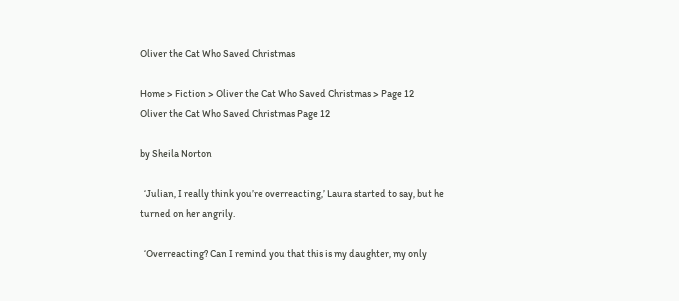Oliver the Cat Who Saved Christmas

Home > Fiction > Oliver the Cat Who Saved Christmas > Page 12
Oliver the Cat Who Saved Christmas Page 12

by Sheila Norton

  ‘Julian, I really think you’re overreacting,’ Laura started to say, but he turned on her angrily.

  ‘Overreacting? Can I remind you that this is my daughter, my only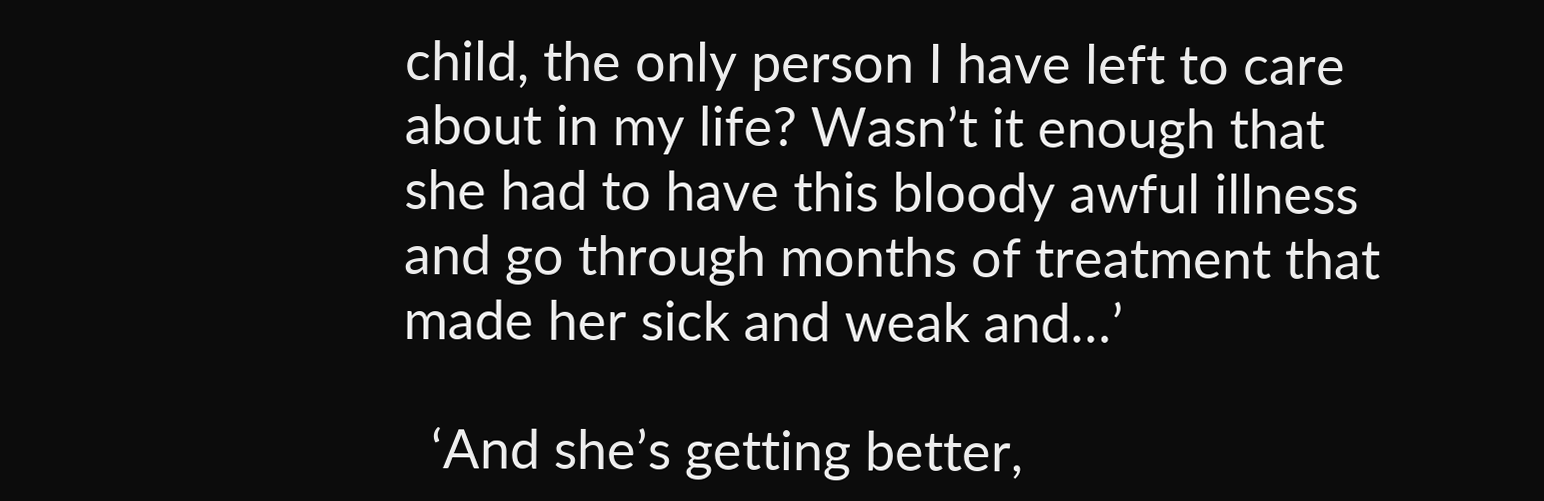child, the only person I have left to care about in my life? Wasn’t it enough that she had to have this bloody awful illness and go through months of treatment that made her sick and weak and…’

  ‘And she’s getting better,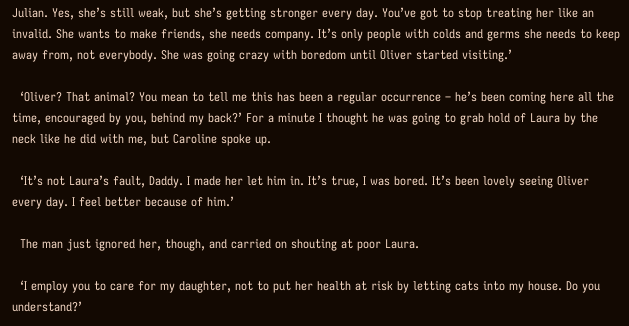Julian. Yes, she’s still weak, but she’s getting stronger every day. You’ve got to stop treating her like an invalid. She wants to make friends, she needs company. It’s only people with colds and germs she needs to keep away from, not everybody. She was going crazy with boredom until Oliver started visiting.’

  ‘Oliver? That animal? You mean to tell me this has been a regular occurrence – he’s been coming here all the time, encouraged by you, behind my back?’ For a minute I thought he was going to grab hold of Laura by the neck like he did with me, but Caroline spoke up.

  ‘It’s not Laura’s fault, Daddy. I made her let him in. It’s true, I was bored. It’s been lovely seeing Oliver every day. I feel better because of him.’

  The man just ignored her, though, and carried on shouting at poor Laura.

  ‘I employ you to care for my daughter, not to put her health at risk by letting cats into my house. Do you understand?’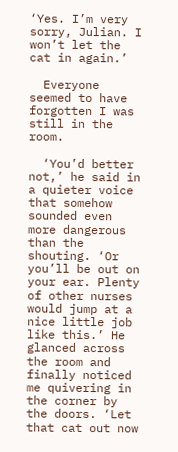‘Yes. I’m very sorry, Julian. I won’t let the cat in again.’

  Everyone seemed to have forgotten I was still in the room.

  ‘You’d better not,’ he said in a quieter voice that somehow sounded even more dangerous than the shouting. ‘Or you’ll be out on your ear. Plenty of other nurses would jump at a nice little job like this.’ He glanced across the room and finally noticed me quivering in the corner by the doors. ‘Let that cat out now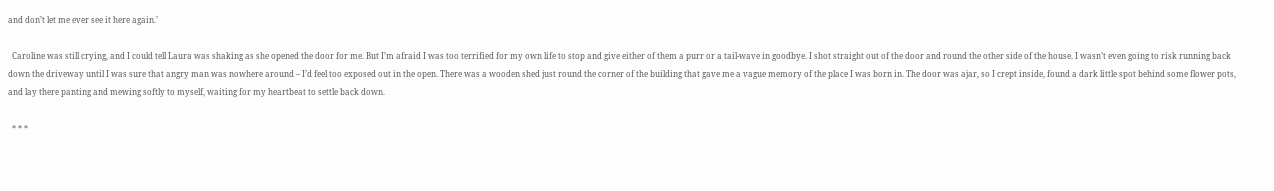and don’t let me ever see it here again.’

  Caroline was still crying, and I could tell Laura was shaking as she opened the door for me. But I’m afraid I was too terrified for my own life to stop and give either of them a purr or a tail-wave in goodbye. I shot straight out of the door and round the other side of the house. I wasn’t even going to risk running back down the driveway until I was sure that angry man was nowhere around – I’d feel too exposed out in the open. There was a wooden shed just round the corner of the building that gave me a vague memory of the place I was born in. The door was ajar, so I crept inside, found a dark little spot behind some flower pots, and lay there panting and mewing softly to myself, waiting for my heartbeat to settle back down.

  * * *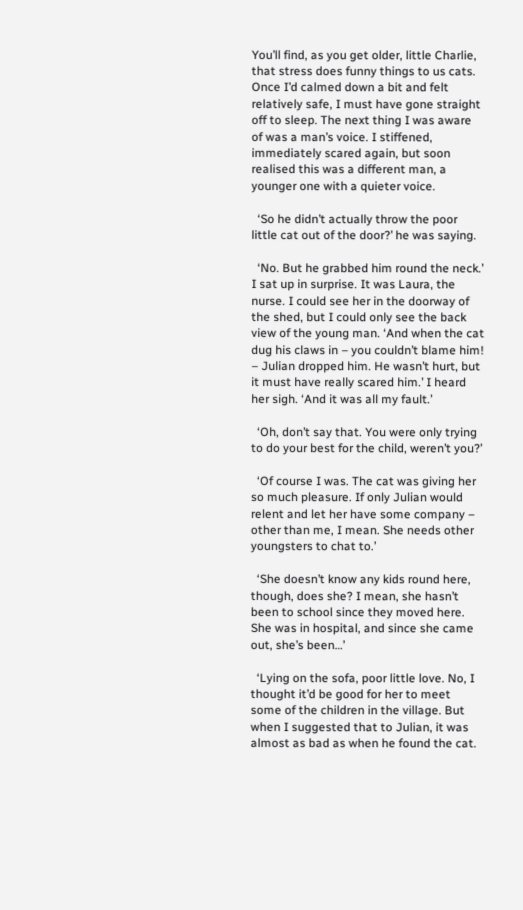You’ll find, as you get older, little Charlie, that stress does funny things to us cats. Once I’d calmed down a bit and felt relatively safe, I must have gone straight off to sleep. The next thing I was aware of was a man’s voice. I stiffened, immediately scared again, but soon realised this was a different man, a younger one with a quieter voice.

  ‘So he didn’t actually throw the poor little cat out of the door?’ he was saying.

  ‘No. But he grabbed him round the neck.’ I sat up in surprise. It was Laura, the nurse. I could see her in the doorway of the shed, but I could only see the back view of the young man. ‘And when the cat dug his claws in – you couldn’t blame him! – Julian dropped him. He wasn’t hurt, but it must have really scared him.’ I heard her sigh. ‘And it was all my fault.’

  ‘Oh, don’t say that. You were only trying to do your best for the child, weren’t you?’

  ‘Of course I was. The cat was giving her so much pleasure. If only Julian would relent and let her have some company – other than me, I mean. She needs other youngsters to chat to.’

  ‘She doesn’t know any kids round here, though, does she? I mean, she hasn’t been to school since they moved here. She was in hospital, and since she came out, she’s been…’

  ‘Lying on the sofa, poor little love. No, I thought it’d be good for her to meet some of the children in the village. But when I suggested that to Julian, it was almost as bad as when he found the cat.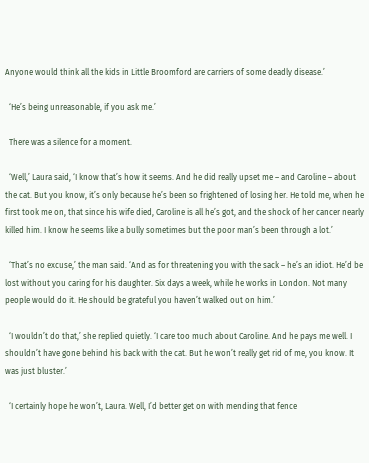Anyone would think all the kids in Little Broomford are carriers of some deadly disease.’

  ‘He’s being unreasonable, if you ask me.’

  There was a silence for a moment.

  ‘Well,’ Laura said, ‘I know that’s how it seems. And he did really upset me – and Caroline – about the cat. But you know, it’s only because he’s been so frightened of losing her. He told me, when he first took me on, that since his wife died, Caroline is all he’s got, and the shock of her cancer nearly killed him. I know he seems like a bully sometimes but the poor man’s been through a lot.’

  ‘That’s no excuse,’ the man said. ‘And as for threatening you with the sack – he’s an idiot. He’d be lost without you caring for his daughter. Six days a week, while he works in London. Not many people would do it. He should be grateful you haven’t walked out on him.’

  ‘I wouldn’t do that,’ she replied quietly. ‘I care too much about Caroline. And he pays me well. I shouldn’t have gone behind his back with the cat. But he won’t really get rid of me, you know. It was just bluster.’

  ‘I certainly hope he won’t, Laura. Well, I’d better get on with mending that fence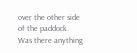over the other side of the paddock. Was there anything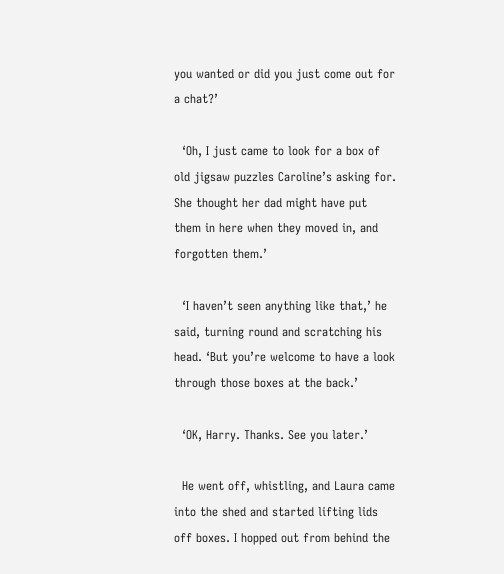you wanted or did you just come out for a chat?’

  ‘Oh, I just came to look for a box of old jigsaw puzzles Caroline’s asking for. She thought her dad might have put them in here when they moved in, and forgotten them.’

  ‘I haven’t seen anything like that,’ he said, turning round and scratching his head. ‘But you’re welcome to have a look through those boxes at the back.’

  ‘OK, Harry. Thanks. See you later.’

  He went off, whistling, and Laura came into the shed and started lifting lids off boxes. I hopped out from behind the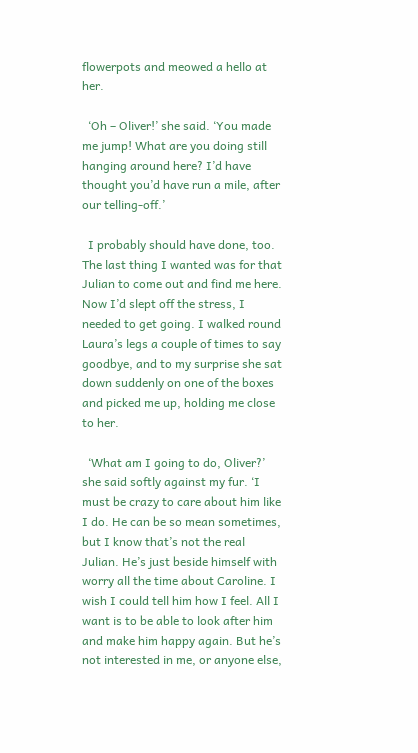flowerpots and meowed a hello at her.

  ‘Oh – Oliver!’ she said. ‘You made me jump! What are you doing still hanging around here? I’d have thought you’d have run a mile, after our telling-off.’

  I probably should have done, too. The last thing I wanted was for that Julian to come out and find me here. Now I’d slept off the stress, I needed to get going. I walked round Laura’s legs a couple of times to say goodbye, and to my surprise she sat down suddenly on one of the boxes and picked me up, holding me close to her.

  ‘What am I going to do, Oliver?’ she said softly against my fur. ‘I must be crazy to care about him like I do. He can be so mean sometimes, but I know that’s not the real Julian. He’s just beside himself with worry all the time about Caroline. I wish I could tell him how I feel. All I want is to be able to look after him and make him happy again. But he’s not interested in me, or anyone else,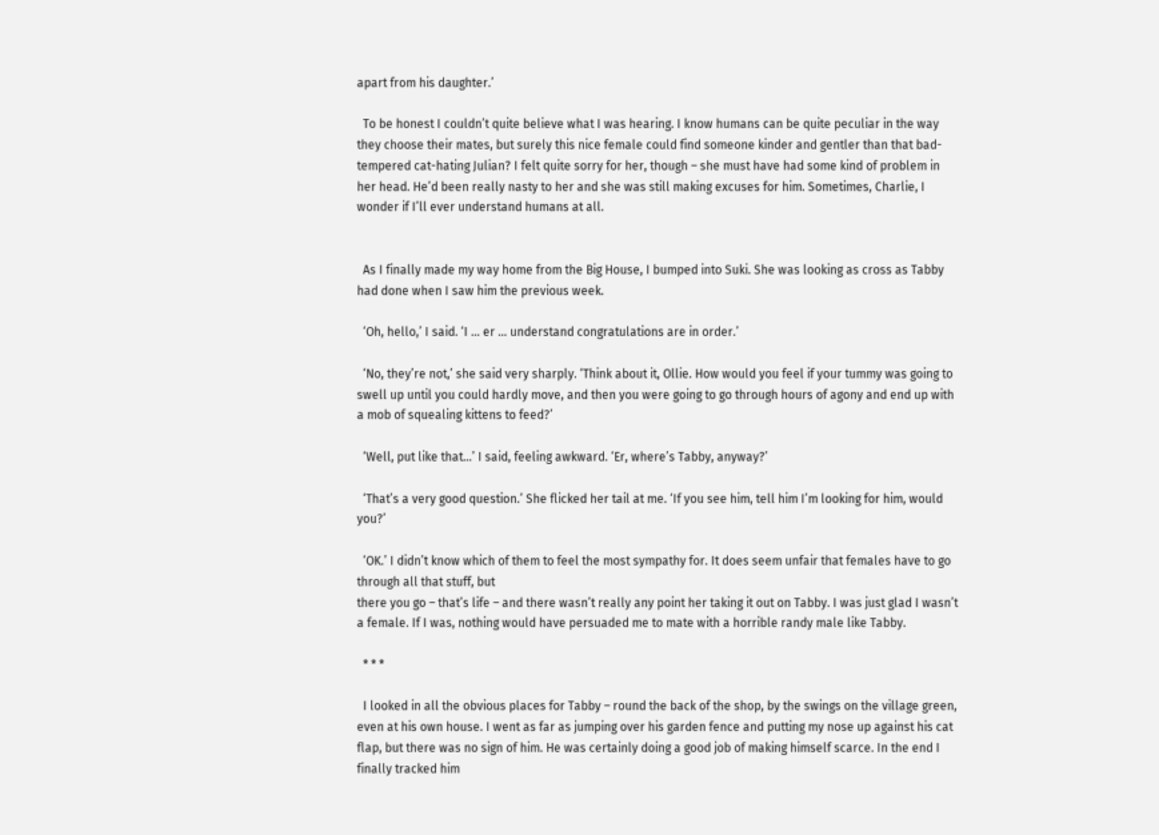apart from his daughter.’

  To be honest I couldn’t quite believe what I was hearing. I know humans can be quite peculiar in the way they choose their mates, but surely this nice female could find someone kinder and gentler than that bad-tempered cat-hating Julian? I felt quite sorry for her, though – she must have had some kind of problem in her head. He’d been really nasty to her and she was still making excuses for him. Sometimes, Charlie, I wonder if I’ll ever understand humans at all.


  As I finally made my way home from the Big House, I bumped into Suki. She was looking as cross as Tabby had done when I saw him the previous week.

  ‘Oh, hello,’ I said. ‘I … er … understand congratulations are in order.’

  ‘No, they’re not,’ she said very sharply. ‘Think about it, Ollie. How would you feel if your tummy was going to swell up until you could hardly move, and then you were going to go through hours of agony and end up with a mob of squealing kittens to feed?’

  ‘Well, put like that…’ I said, feeling awkward. ‘Er, where’s Tabby, anyway?’

  ‘That’s a very good question.’ She flicked her tail at me. ‘If you see him, tell him I’m looking for him, would you?’

  ‘OK.’ I didn’t know which of them to feel the most sympathy for. It does seem unfair that females have to go through all that stuff, but
there you go – that’s life – and there wasn’t really any point her taking it out on Tabby. I was just glad I wasn’t a female. If I was, nothing would have persuaded me to mate with a horrible randy male like Tabby.

  * * *

  I looked in all the obvious places for Tabby – round the back of the shop, by the swings on the village green, even at his own house. I went as far as jumping over his garden fence and putting my nose up against his cat flap, but there was no sign of him. He was certainly doing a good job of making himself scarce. In the end I finally tracked him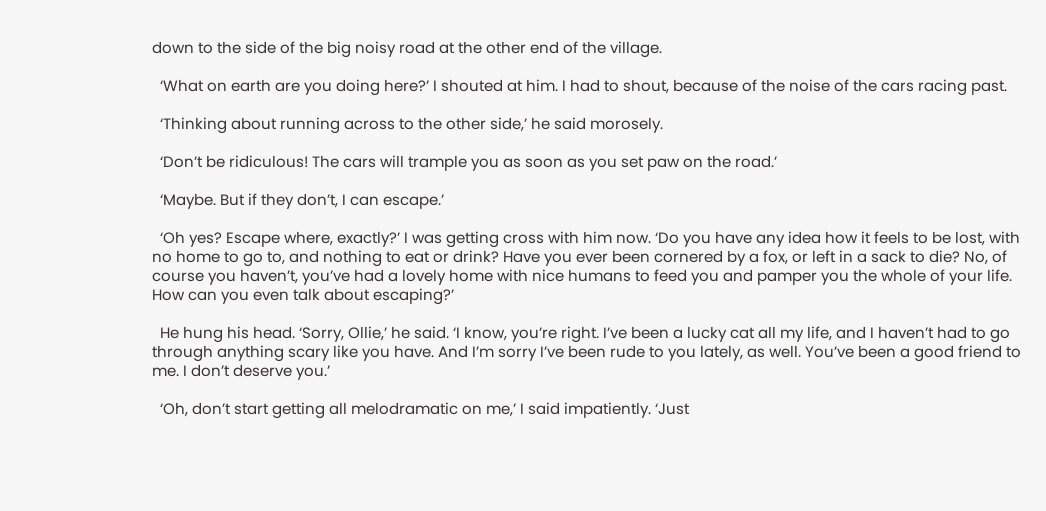down to the side of the big noisy road at the other end of the village.

  ‘What on earth are you doing here?’ I shouted at him. I had to shout, because of the noise of the cars racing past.

  ‘Thinking about running across to the other side,’ he said morosely.

  ‘Don’t be ridiculous! The cars will trample you as soon as you set paw on the road.’

  ‘Maybe. But if they don’t, I can escape.’

  ‘Oh yes? Escape where, exactly?’ I was getting cross with him now. ‘Do you have any idea how it feels to be lost, with no home to go to, and nothing to eat or drink? Have you ever been cornered by a fox, or left in a sack to die? No, of course you haven’t, you’ve had a lovely home with nice humans to feed you and pamper you the whole of your life. How can you even talk about escaping?’

  He hung his head. ‘Sorry, Ollie,’ he said. ‘I know, you’re right. I’ve been a lucky cat all my life, and I haven’t had to go through anything scary like you have. And I’m sorry I’ve been rude to you lately, as well. You’ve been a good friend to me. I don’t deserve you.’

  ‘Oh, don’t start getting all melodramatic on me,’ I said impatiently. ‘Just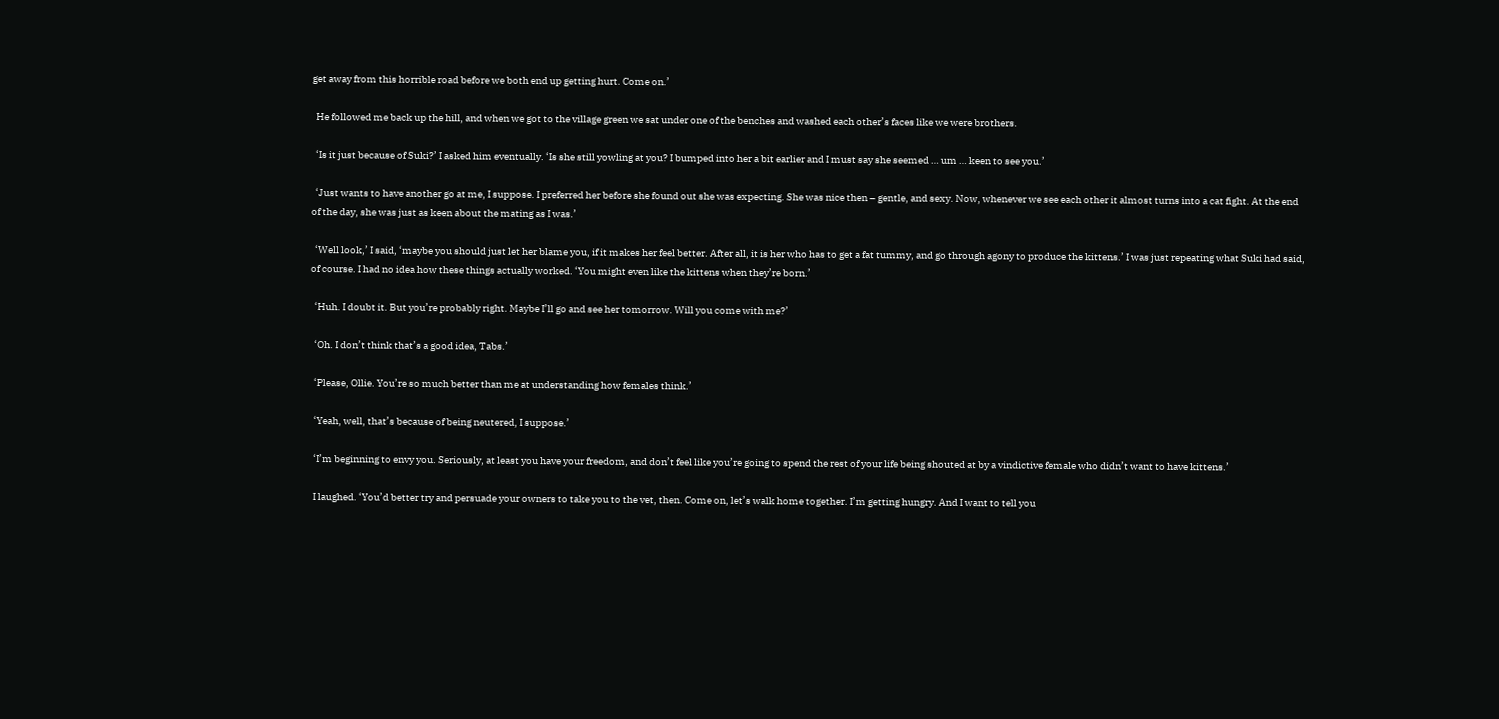get away from this horrible road before we both end up getting hurt. Come on.’

  He followed me back up the hill, and when we got to the village green we sat under one of the benches and washed each other’s faces like we were brothers.

  ‘Is it just because of Suki?’ I asked him eventually. ‘Is she still yowling at you? I bumped into her a bit earlier and I must say she seemed … um … keen to see you.’

  ‘Just wants to have another go at me, I suppose. I preferred her before she found out she was expecting. She was nice then – gentle, and sexy. Now, whenever we see each other it almost turns into a cat fight. At the end of the day, she was just as keen about the mating as I was.’

  ‘Well look,’ I said, ‘maybe you should just let her blame you, if it makes her feel better. After all, it is her who has to get a fat tummy, and go through agony to produce the kittens.’ I was just repeating what Suki had said, of course. I had no idea how these things actually worked. ‘You might even like the kittens when they’re born.’

  ‘Huh. I doubt it. But you’re probably right. Maybe I’ll go and see her tomorrow. Will you come with me?’

  ‘Oh. I don’t think that’s a good idea, Tabs.’

  ‘Please, Ollie. You’re so much better than me at understanding how females think.’

  ‘Yeah, well, that’s because of being neutered, I suppose.’

  ‘I’m beginning to envy you. Seriously, at least you have your freedom, and don’t feel like you’re going to spend the rest of your life being shouted at by a vindictive female who didn’t want to have kittens.’

  I laughed. ‘You’d better try and persuade your owners to take you to the vet, then. Come on, let’s walk home together. I’m getting hungry. And I want to tell you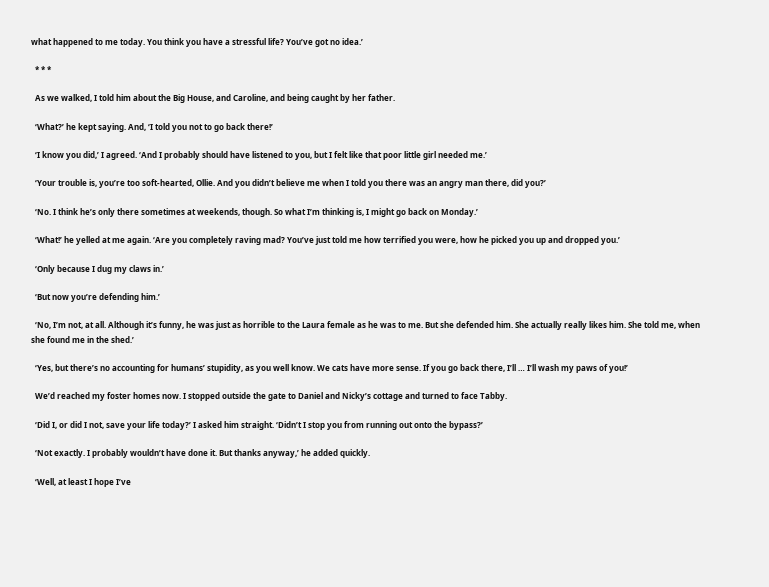what happened to me today. You think you have a stressful life? You’ve got no idea.’

  * * *

  As we walked, I told him about the Big House, and Caroline, and being caught by her father.

  ‘What?’ he kept saying. And, ‘I told you not to go back there!’

  ‘I know you did,’ I agreed. ‘And I probably should have listened to you, but I felt like that poor little girl needed me.’

  ‘Your trouble is, you’re too soft-hearted, Ollie. And you didn’t believe me when I told you there was an angry man there, did you?’

  ‘No. I think he’s only there sometimes at weekends, though. So what I’m thinking is, I might go back on Monday.’

  ‘What!’ he yelled at me again. ‘Are you completely raving mad? You’ve just told me how terrified you were, how he picked you up and dropped you.’

  ‘Only because I dug my claws in.’

  ‘But now you’re defending him.’

  ‘No, I’m not, at all. Although it’s funny, he was just as horrible to the Laura female as he was to me. But she defended him. She actually really likes him. She told me, when she found me in the shed.’

  ‘Yes, but there’s no accounting for humans’ stupidity, as you well know. We cats have more sense. If you go back there, I’ll … I’ll wash my paws of you!’

  We’d reached my foster homes now. I stopped outside the gate to Daniel and Nicky’s cottage and turned to face Tabby.

  ‘Did I, or did I not, save your life today?’ I asked him straight. ‘Didn’t I stop you from running out onto the bypass?’

  ‘Not exactly. I probably wouldn’t have done it. But thanks anyway,’ he added quickly.

  ‘Well, at least I hope I’ve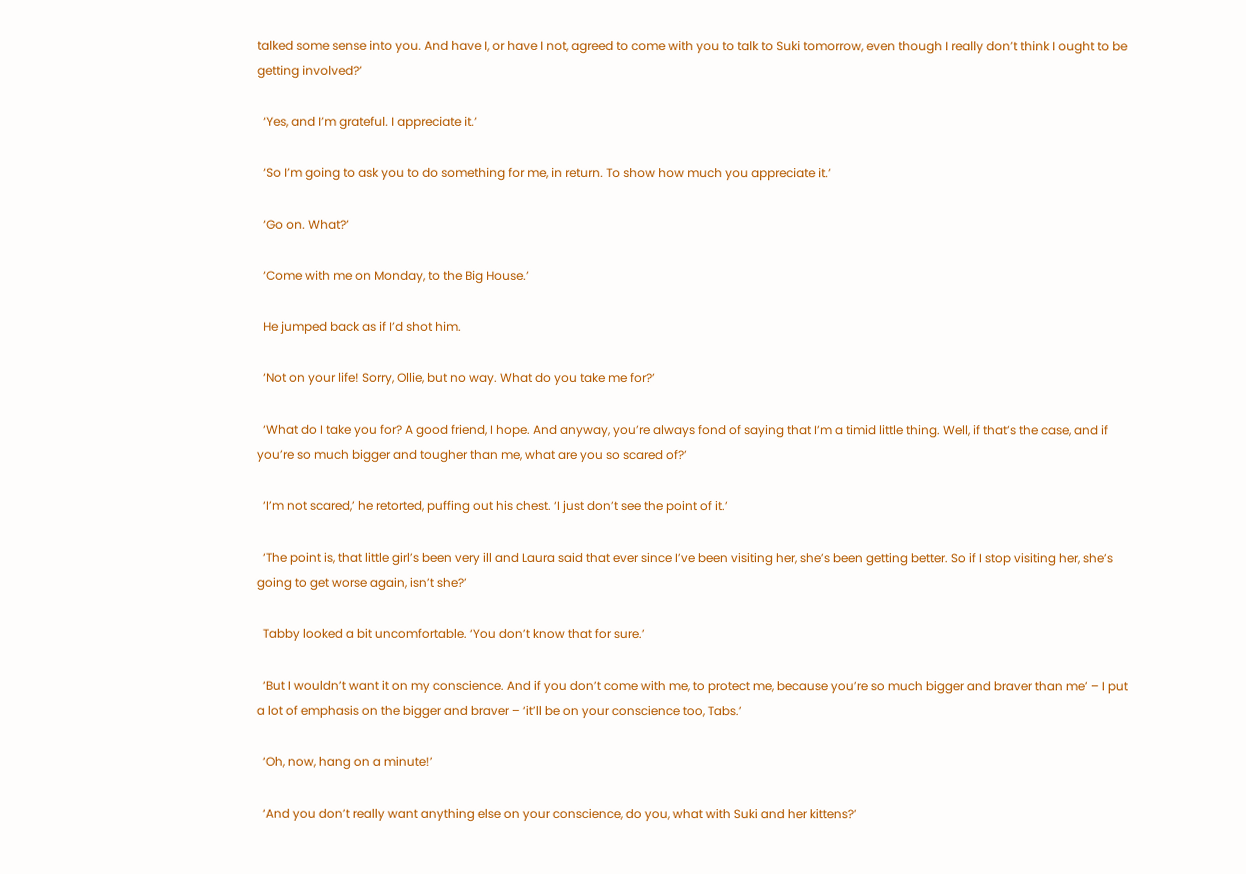talked some sense into you. And have I, or have I not, agreed to come with you to talk to Suki tomorrow, even though I really don’t think I ought to be getting involved?’

  ‘Yes, and I’m grateful. I appreciate it.’

  ‘So I’m going to ask you to do something for me, in return. To show how much you appreciate it.’

  ‘Go on. What?’

  ‘Come with me on Monday, to the Big House.’

  He jumped back as if I’d shot him.

  ‘Not on your life! Sorry, Ollie, but no way. What do you take me for?’

  ‘What do I take you for? A good friend, I hope. And anyway, you’re always fond of saying that I’m a timid little thing. Well, if that’s the case, and if you’re so much bigger and tougher than me, what are you so scared of?’

  ‘I’m not scared,’ he retorted, puffing out his chest. ‘I just don’t see the point of it.’

  ‘The point is, that little girl’s been very ill and Laura said that ever since I’ve been visiting her, she’s been getting better. So if I stop visiting her, she’s going to get worse again, isn’t she?’

  Tabby looked a bit uncomfortable. ‘You don’t know that for sure.’

  ‘But I wouldn’t want it on my conscience. And if you don’t come with me, to protect me, because you’re so much bigger and braver than me’ – I put a lot of emphasis on the bigger and braver – ‘it’ll be on your conscience too, Tabs.’

  ‘Oh, now, hang on a minute!’

  ‘And you don’t really want anything else on your conscience, do you, what with Suki and her kittens?’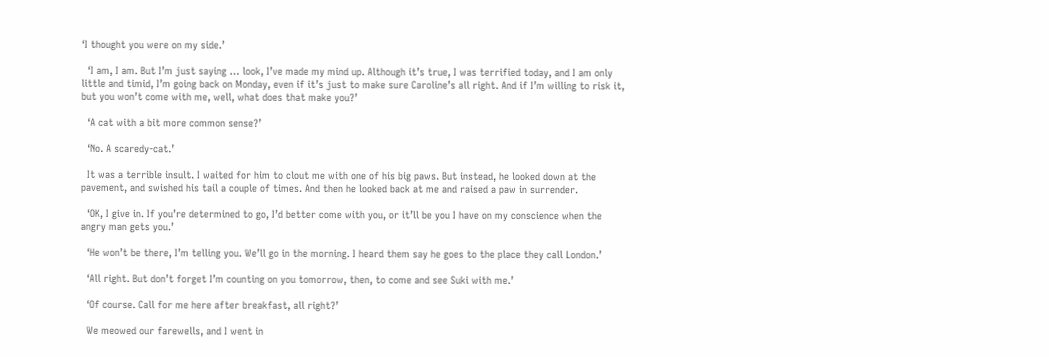‘I thought you were on my side.’

  ‘I am, I am. But I’m just saying … look, I’ve made my mind up. Although it’s true, I was terrified today, and I am only little and timid, I’m going back on Monday, even if it’s just to make sure Caroline’s all right. And if I’m willing to risk it, but you won’t come with me, well, what does that make you?’

  ‘A cat with a bit more common sense?’

  ‘No. A scaredy-cat.’

  It was a terrible insult. I waited for him to clout me with one of his big paws. But instead, he looked down at the pavement, and swished his tail a couple of times. And then he looked back at me and raised a paw in surrender.

  ‘OK, I give in. If you’re determined to go, I’d better come with you, or it’ll be you I have on my conscience when the angry man gets you.’

  ‘He won’t be there, I’m telling you. We’ll go in the morning. I heard them say he goes to the place they call London.’

  ‘All right. But don’t forget I’m counting on you tomorrow, then, to come and see Suki with me.’

  ‘Of course. Call for me here after breakfast, all right?’

  We meowed our farewells, and I went in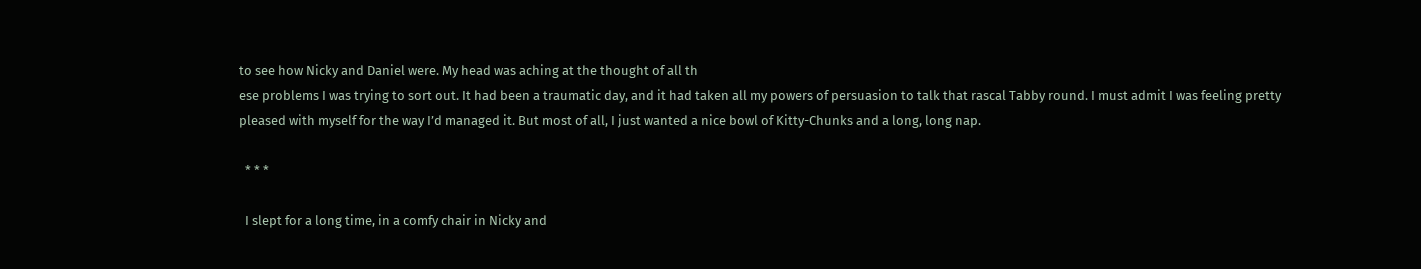to see how Nicky and Daniel were. My head was aching at the thought of all th
ese problems I was trying to sort out. It had been a traumatic day, and it had taken all my powers of persuasion to talk that rascal Tabby round. I must admit I was feeling pretty pleased with myself for the way I’d managed it. But most of all, I just wanted a nice bowl of Kitty-Chunks and a long, long nap.

  * * *

  I slept for a long time, in a comfy chair in Nicky and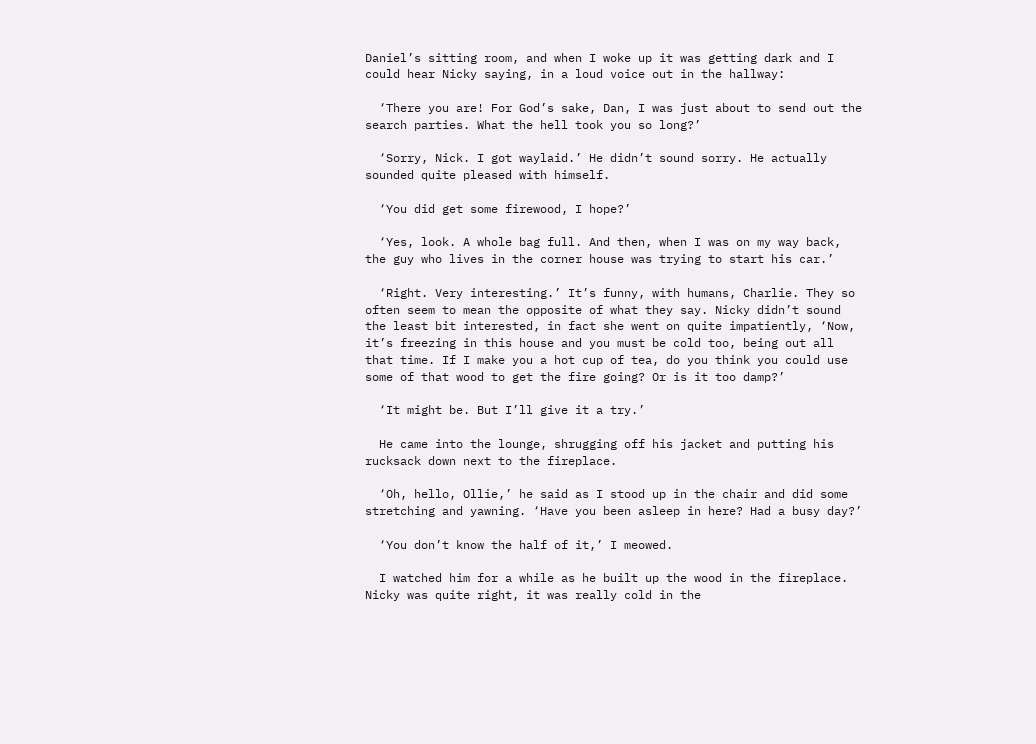Daniel’s sitting room, and when I woke up it was getting dark and I could hear Nicky saying, in a loud voice out in the hallway:

  ‘There you are! For God’s sake, Dan, I was just about to send out the search parties. What the hell took you so long?’

  ‘Sorry, Nick. I got waylaid.’ He didn’t sound sorry. He actually sounded quite pleased with himself.

  ‘You did get some firewood, I hope?’

  ‘Yes, look. A whole bag full. And then, when I was on my way back, the guy who lives in the corner house was trying to start his car.’

  ‘Right. Very interesting.’ It’s funny, with humans, Charlie. They so often seem to mean the opposite of what they say. Nicky didn’t sound the least bit interested, in fact she went on quite impatiently, ‘Now, it’s freezing in this house and you must be cold too, being out all that time. If I make you a hot cup of tea, do you think you could use some of that wood to get the fire going? Or is it too damp?’

  ‘It might be. But I’ll give it a try.’

  He came into the lounge, shrugging off his jacket and putting his rucksack down next to the fireplace.

  ‘Oh, hello, Ollie,’ he said as I stood up in the chair and did some stretching and yawning. ‘Have you been asleep in here? Had a busy day?’

  ‘You don’t know the half of it,’ I meowed.

  I watched him for a while as he built up the wood in the fireplace. Nicky was quite right, it was really cold in the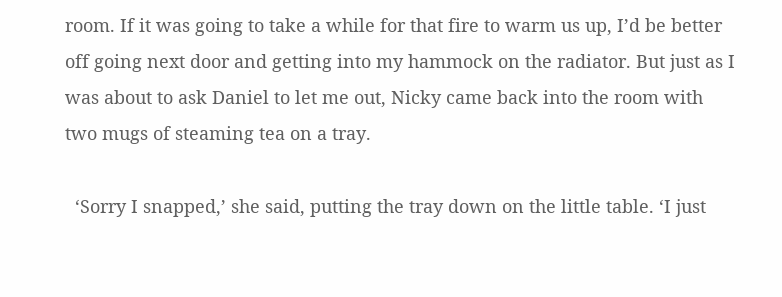room. If it was going to take a while for that fire to warm us up, I’d be better off going next door and getting into my hammock on the radiator. But just as I was about to ask Daniel to let me out, Nicky came back into the room with two mugs of steaming tea on a tray.

  ‘Sorry I snapped,’ she said, putting the tray down on the little table. ‘I just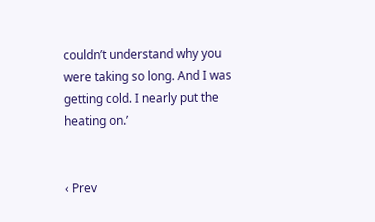couldn’t understand why you were taking so long. And I was getting cold. I nearly put the heating on.’


‹ Prev